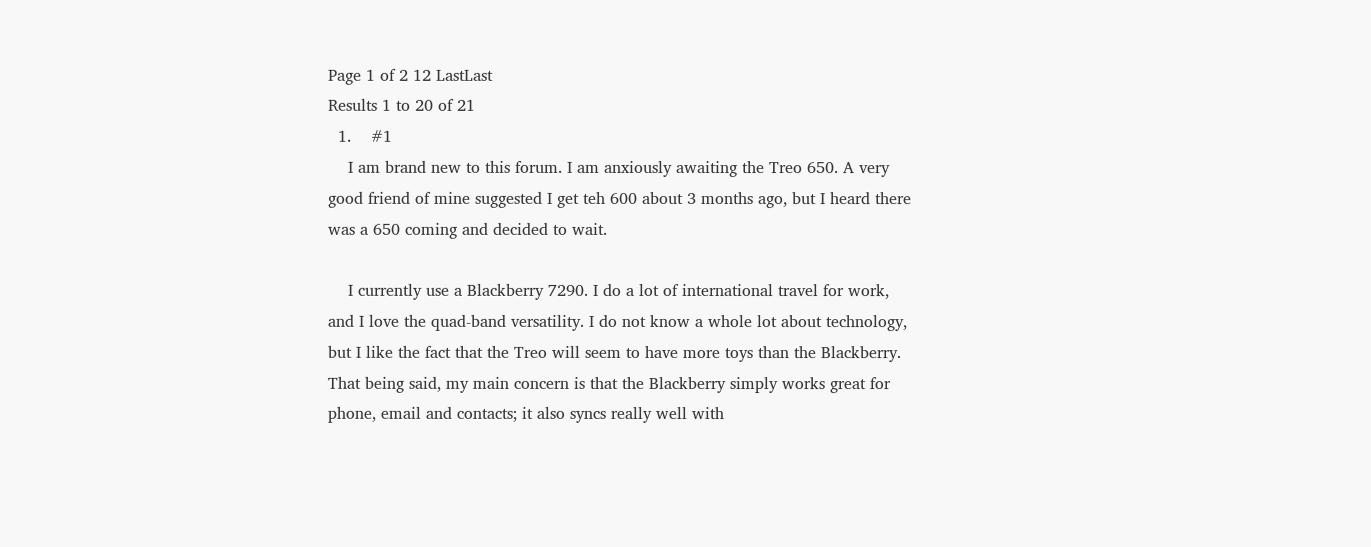Page 1 of 2 12 LastLast
Results 1 to 20 of 21
  1.    #1
    I am brand new to this forum. I am anxiously awaiting the Treo 650. A very good friend of mine suggested I get teh 600 about 3 months ago, but I heard there was a 650 coming and decided to wait.

    I currently use a Blackberry 7290. I do a lot of international travel for work, and I love the quad-band versatility. I do not know a whole lot about technology, but I like the fact that the Treo will seem to have more toys than the Blackberry. That being said, my main concern is that the Blackberry simply works great for phone, email and contacts; it also syncs really well with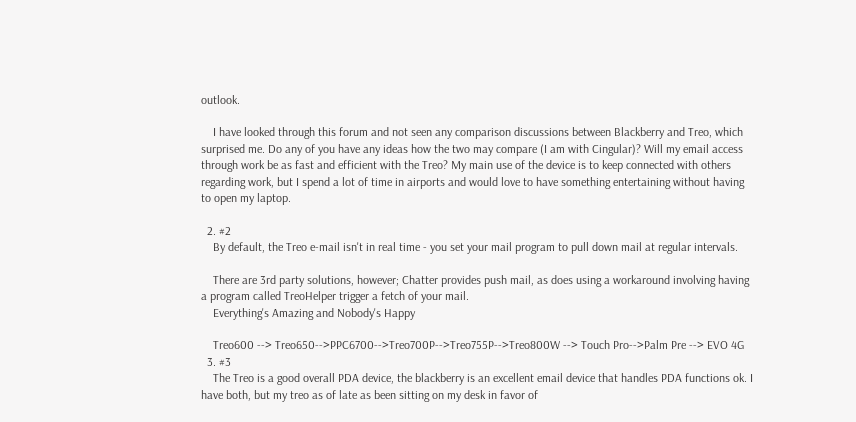outlook.

    I have looked through this forum and not seen any comparison discussions between Blackberry and Treo, which surprised me. Do any of you have any ideas how the two may compare (I am with Cingular)? Will my email access through work be as fast and efficient with the Treo? My main use of the device is to keep connected with others regarding work, but I spend a lot of time in airports and would love to have something entertaining without having to open my laptop.

  2. #2
    By default, the Treo e-mail isn't in real time - you set your mail program to pull down mail at regular intervals.

    There are 3rd party solutions, however; Chatter provides push mail, as does using a workaround involving having a program called TreoHelper trigger a fetch of your mail.
    Everything's Amazing and Nobody's Happy

    Treo600 --> Treo650-->PPC6700-->Treo700P-->Treo755P-->Treo800W --> Touch Pro-->Palm Pre --> EVO 4G
  3. #3
    The Treo is a good overall PDA device, the blackberry is an excellent email device that handles PDA functions ok. I have both, but my treo as of late as been sitting on my desk in favor of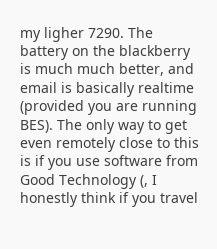my ligher 7290. The battery on the blackberry is much much better, and email is basically realtime (provided you are running BES). The only way to get even remotely close to this is if you use software from Good Technology (, I honestly think if you travel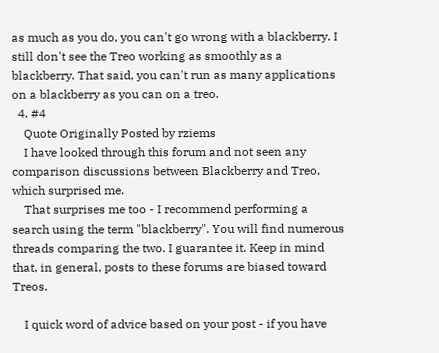as much as you do, you can't go wrong with a blackberry. I still don't see the Treo working as smoothly as a blackberry. That said, you can't run as many applications on a blackberry as you can on a treo.
  4. #4
    Quote Originally Posted by rziems
    I have looked through this forum and not seen any comparison discussions between Blackberry and Treo, which surprised me.
    That surprises me too - I recommend performing a search using the term "blackberry". You will find numerous threads comparing the two. I guarantee it. Keep in mind that, in general, posts to these forums are biased toward Treos.

    I quick word of advice based on your post - if you have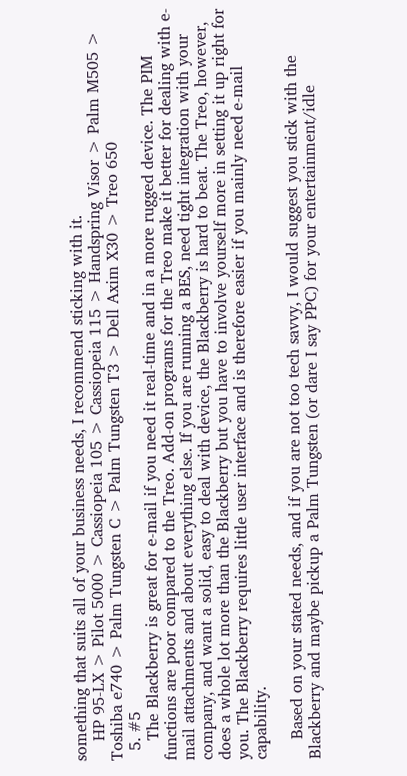something that suits all of your business needs, I recommend sticking with it.
    HP 95-LX > Pilot 5000 > Cassiopeia 105 > Cassiopeia 115 > Handspring Visor > Palm M505 > Toshiba e740 > Palm Tungsten C > Palm Tungsten T3 > Dell Axim X30 > Treo 650
  5. #5
    The Blackberry is great for e-mail if you need it real-time and in a more rugged device. The PIM functions are poor compared to the Treo. Add-on programs for the Treo make it better for dealing with e-mail attachments and about everything else. If you are running a BES, need tight integration with your company, and want a solid, easy to deal with device, the Blackberry is hard to beat. The Treo, however, does a whole lot more than the Blackberry but you have to involve yourself more in setting it up right for you. The Blackberry requires little user interface and is therefore easier if you mainly need e-mail capability.

    Based on your stated needs, and if you are not too tech savvy, I would suggest you stick with the Blackberry and maybe pickup a Palm Tungsten (or dare I say PPC) for your entertainment/idle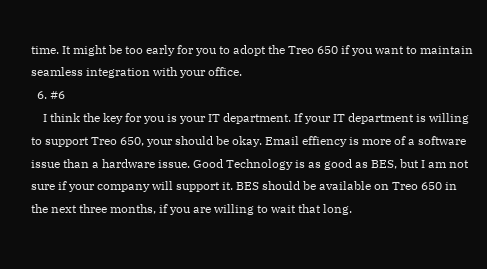time. It might be too early for you to adopt the Treo 650 if you want to maintain seamless integration with your office.
  6. #6
    I think the key for you is your IT department. If your IT department is willing to support Treo 650, your should be okay. Email effiency is more of a software issue than a hardware issue. Good Technology is as good as BES, but I am not sure if your company will support it. BES should be available on Treo 650 in the next three months, if you are willing to wait that long.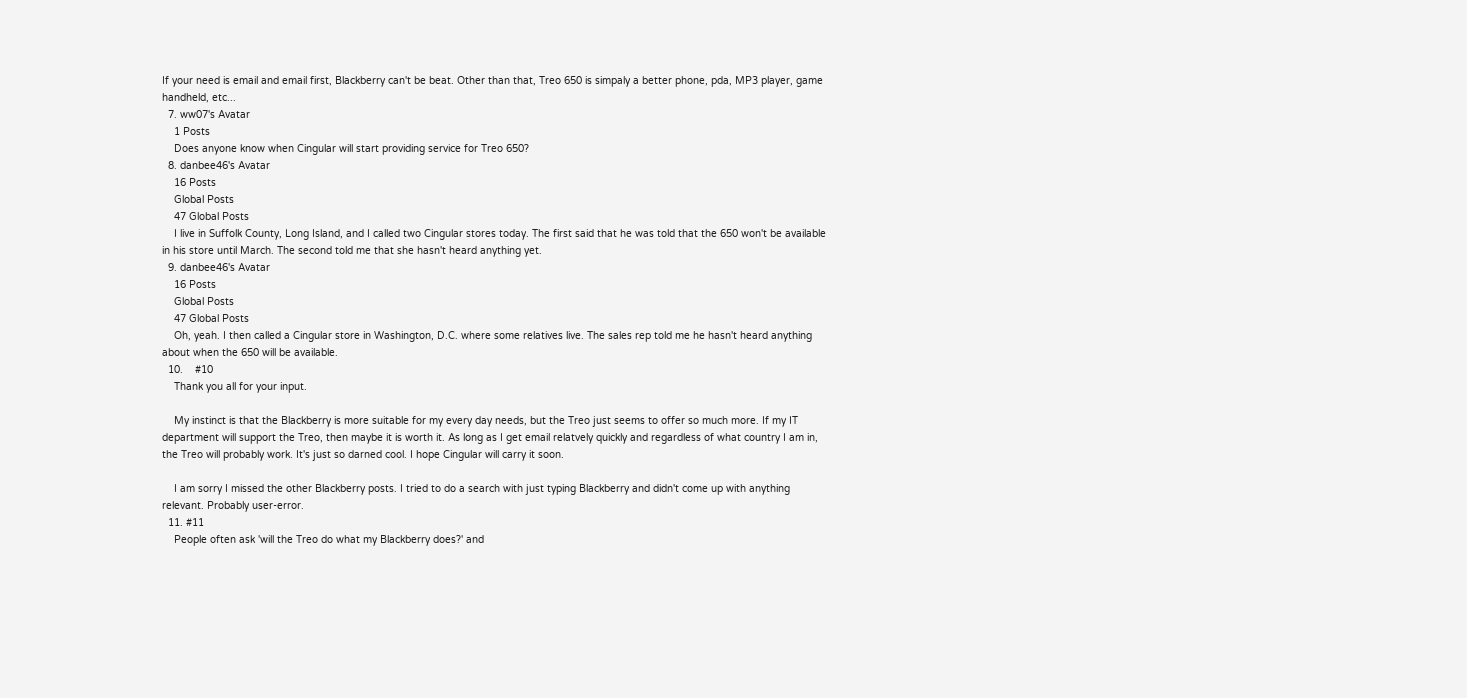If your need is email and email first, Blackberry can't be beat. Other than that, Treo 650 is simpaly a better phone, pda, MP3 player, game handheld, etc...
  7. ww07's Avatar
    1 Posts
    Does anyone know when Cingular will start providing service for Treo 650?
  8. danbee46's Avatar
    16 Posts
    Global Posts
    47 Global Posts
    I live in Suffolk County, Long Island, and I called two Cingular stores today. The first said that he was told that the 650 won't be available in his store until March. The second told me that she hasn't heard anything yet.
  9. danbee46's Avatar
    16 Posts
    Global Posts
    47 Global Posts
    Oh, yeah. I then called a Cingular store in Washington, D.C. where some relatives live. The sales rep told me he hasn't heard anything about when the 650 will be available.
  10.    #10
    Thank you all for your input.

    My instinct is that the Blackberry is more suitable for my every day needs, but the Treo just seems to offer so much more. If my IT department will support the Treo, then maybe it is worth it. As long as I get email relatvely quickly and regardless of what country I am in, the Treo will probably work. It's just so darned cool. I hope Cingular will carry it soon.

    I am sorry I missed the other Blackberry posts. I tried to do a search with just typing Blackberry and didn't come up with anything relevant. Probably user-error.
  11. #11
    People often ask 'will the Treo do what my Blackberry does?' and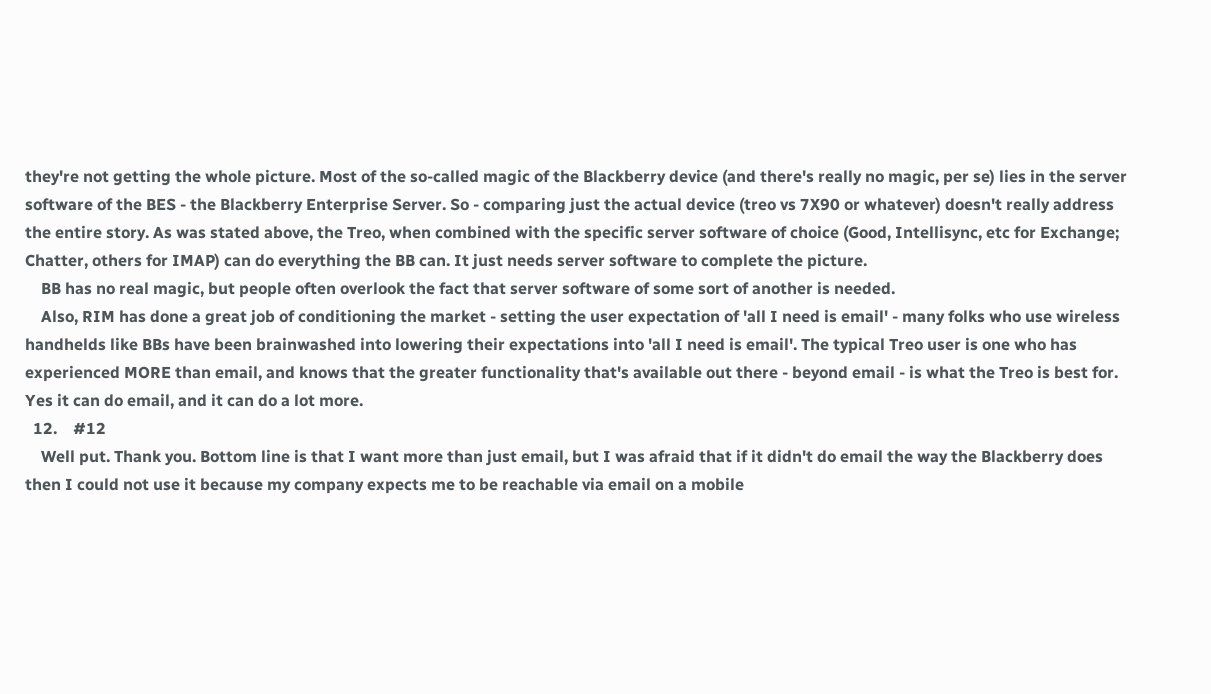they're not getting the whole picture. Most of the so-called magic of the Blackberry device (and there's really no magic, per se) lies in the server software of the BES - the Blackberry Enterprise Server. So - comparing just the actual device (treo vs 7X90 or whatever) doesn't really address the entire story. As was stated above, the Treo, when combined with the specific server software of choice (Good, Intellisync, etc for Exchange; Chatter, others for IMAP) can do everything the BB can. It just needs server software to complete the picture.
    BB has no real magic, but people often overlook the fact that server software of some sort of another is needed.
    Also, RIM has done a great job of conditioning the market - setting the user expectation of 'all I need is email' - many folks who use wireless handhelds like BBs have been brainwashed into lowering their expectations into 'all I need is email'. The typical Treo user is one who has experienced MORE than email, and knows that the greater functionality that's available out there - beyond email - is what the Treo is best for. Yes it can do email, and it can do a lot more.
  12.    #12
    Well put. Thank you. Bottom line is that I want more than just email, but I was afraid that if it didn't do email the way the Blackberry does then I could not use it because my company expects me to be reachable via email on a mobile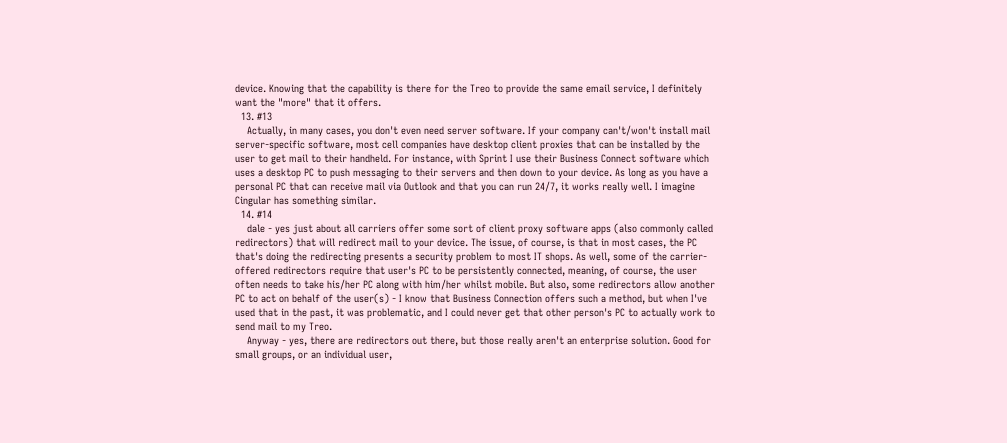device. Knowing that the capability is there for the Treo to provide the same email service, I definitely want the "more" that it offers.
  13. #13
    Actually, in many cases, you don't even need server software. If your company can't/won't install mail server-specific software, most cell companies have desktop client proxies that can be installed by the user to get mail to their handheld. For instance, with Sprint I use their Business Connect software which uses a desktop PC to push messaging to their servers and then down to your device. As long as you have a personal PC that can receive mail via Outlook and that you can run 24/7, it works really well. I imagine Cingular has something similar.
  14. #14
    dale - yes just about all carriers offer some sort of client proxy software apps (also commonly called redirectors) that will redirect mail to your device. The issue, of course, is that in most cases, the PC that's doing the redirecting presents a security problem to most IT shops. As well, some of the carrier-offered redirectors require that user's PC to be persistently connected, meaning, of course, the user often needs to take his/her PC along with him/her whilst mobile. But also, some redirectors allow another PC to act on behalf of the user(s) - I know that Business Connection offers such a method, but when I've used that in the past, it was problematic, and I could never get that other person's PC to actually work to send mail to my Treo.
    Anyway - yes, there are redirectors out there, but those really aren't an enterprise solution. Good for small groups, or an individual user,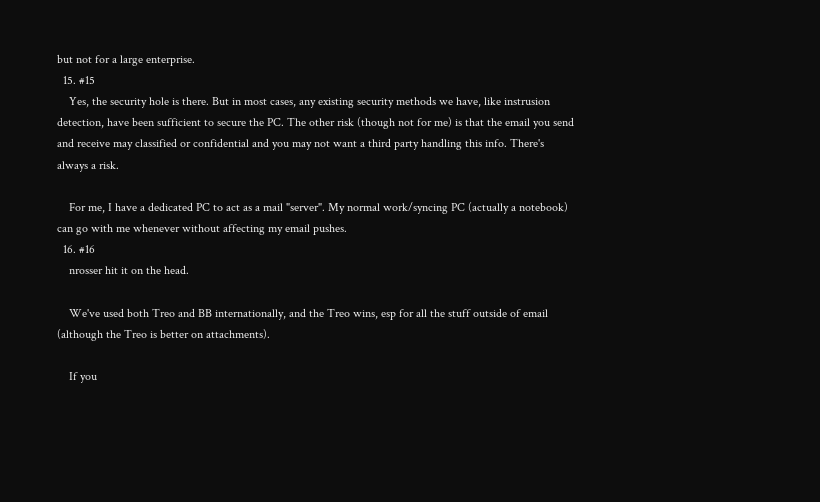but not for a large enterprise.
  15. #15
    Yes, the security hole is there. But in most cases, any existing security methods we have, like instrusion detection, have been sufficient to secure the PC. The other risk (though not for me) is that the email you send and receive may classified or confidential and you may not want a third party handling this info. There's always a risk.

    For me, I have a dedicated PC to act as a mail "server". My normal work/syncing PC (actually a notebook) can go with me whenever without affecting my email pushes.
  16. #16
    nrosser hit it on the head.

    We've used both Treo and BB internationally, and the Treo wins, esp for all the stuff outside of email (although the Treo is better on attachments).

    If you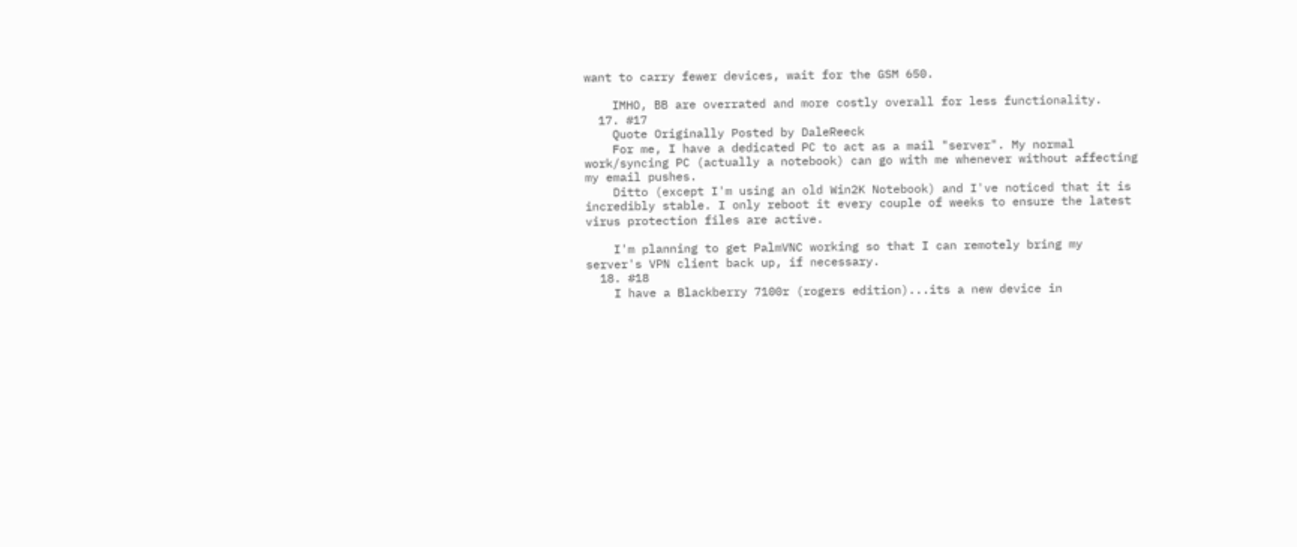want to carry fewer devices, wait for the GSM 650.

    IMHO, BB are overrated and more costly overall for less functionality.
  17. #17
    Quote Originally Posted by DaleReeck
    For me, I have a dedicated PC to act as a mail "server". My normal work/syncing PC (actually a notebook) can go with me whenever without affecting my email pushes.
    Ditto (except I'm using an old Win2K Notebook) and I've noticed that it is incredibly stable. I only reboot it every couple of weeks to ensure the latest virus protection files are active.

    I'm planning to get PalmVNC working so that I can remotely bring my server's VPN client back up, if necessary.
  18. #18
    I have a Blackberry 7100r (rogers edition)...its a new device in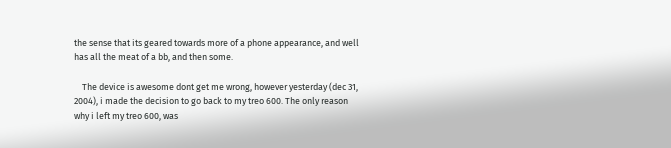the sense that its geared towards more of a phone appearance, and well has all the meat of a bb, and then some.

    The device is awesome dont get me wrong, however yesterday (dec 31, 2004), i made the decision to go back to my treo 600. The only reason why i left my treo 600, was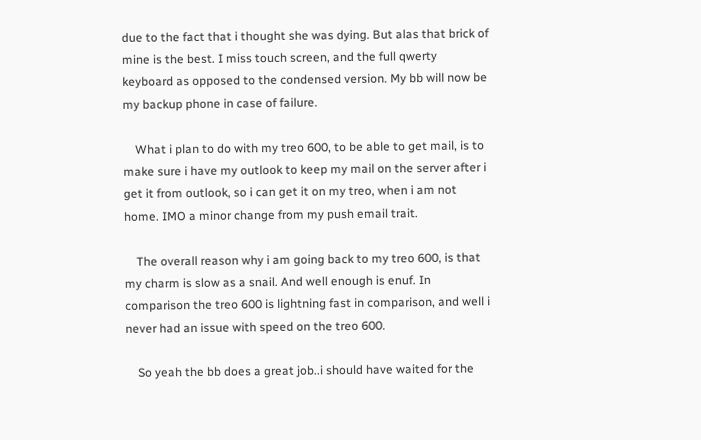due to the fact that i thought she was dying. But alas that brick of mine is the best. I miss touch screen, and the full qwerty keyboard as opposed to the condensed version. My bb will now be my backup phone in case of failure.

    What i plan to do with my treo 600, to be able to get mail, is to make sure i have my outlook to keep my mail on the server after i get it from outlook, so i can get it on my treo, when i am not home. IMO a minor change from my push email trait.

    The overall reason why i am going back to my treo 600, is that my charm is slow as a snail. And well enough is enuf. In comparison the treo 600 is lightning fast in comparison, and well i never had an issue with speed on the treo 600.

    So yeah the bb does a great job..i should have waited for the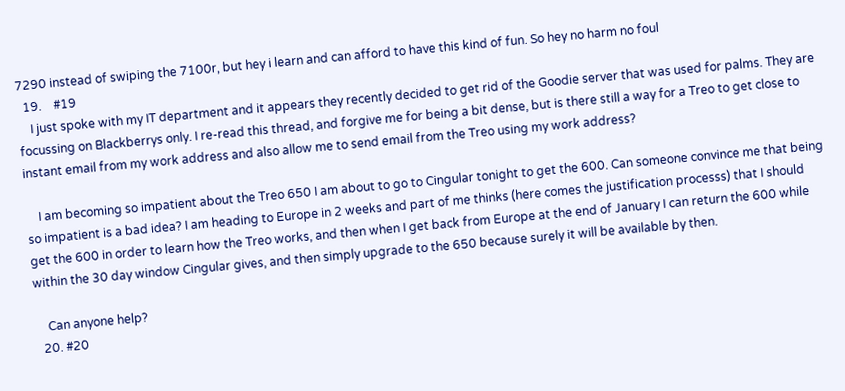7290 instead of swiping the 7100r, but hey i learn and can afford to have this kind of fun. So hey no harm no foul
  19.    #19
    I just spoke with my IT department and it appears they recently decided to get rid of the Goodie server that was used for palms. They are focussing on Blackberrys only. I re-read this thread, and forgive me for being a bit dense, but is there still a way for a Treo to get close to instant email from my work address and also allow me to send email from the Treo using my work address?

    I am becoming so impatient about the Treo 650 I am about to go to Cingular tonight to get the 600. Can someone convince me that being so impatient is a bad idea? I am heading to Europe in 2 weeks and part of me thinks (here comes the justification processs) that I should get the 600 in order to learn how the Treo works, and then when I get back from Europe at the end of January I can return the 600 while within the 30 day window Cingular gives, and then simply upgrade to the 650 because surely it will be available by then.

    Can anyone help?
  20. #20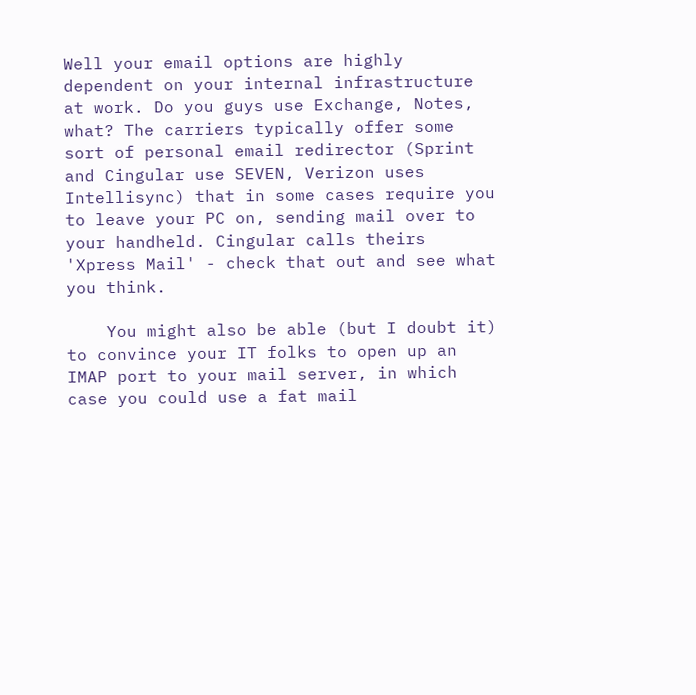Well your email options are highly dependent on your internal infrastructure at work. Do you guys use Exchange, Notes, what? The carriers typically offer some sort of personal email redirector (Sprint and Cingular use SEVEN, Verizon uses Intellisync) that in some cases require you to leave your PC on, sending mail over to your handheld. Cingular calls theirs 'Xpress Mail' - check that out and see what you think.

    You might also be able (but I doubt it) to convince your IT folks to open up an IMAP port to your mail server, in which case you could use a fat mail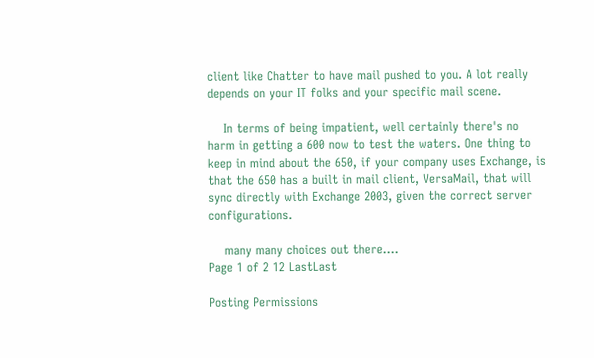client like Chatter to have mail pushed to you. A lot really depends on your IT folks and your specific mail scene.

    In terms of being impatient, well certainly there's no harm in getting a 600 now to test the waters. One thing to keep in mind about the 650, if your company uses Exchange, is that the 650 has a built in mail client, VersaMail, that will sync directly with Exchange 2003, given the correct server configurations.

    many many choices out there....
Page 1 of 2 12 LastLast

Posting Permissions